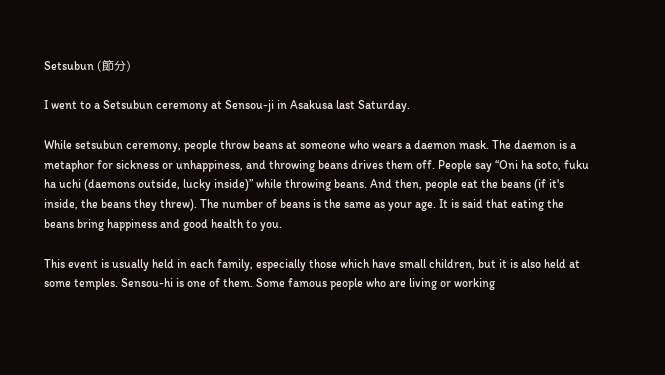Setsubun (節分)

I went to a Setsubun ceremony at Sensou-ji in Asakusa last Saturday.

While setsubun ceremony, people throw beans at someone who wears a daemon mask. The daemon is a metaphor for sickness or unhappiness, and throwing beans drives them off. People say “Oni ha soto, fuku ha uchi (daemons outside, lucky inside)” while throwing beans. And then, people eat the beans (if it's inside, the beans they threw). The number of beans is the same as your age. It is said that eating the beans bring happiness and good health to you.

This event is usually held in each family, especially those which have small children, but it is also held at some temples. Sensou-hi is one of them. Some famous people who are living or working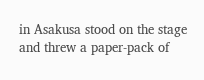in Asakusa stood on the stage and threw a paper-pack of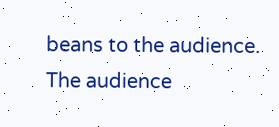beans to the audience. The audience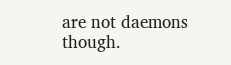are not daemons though.